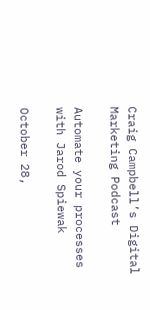Craig Campbell’s Digital Marketing Podcast

Automate your processes with Jarod Spiewak

October 28,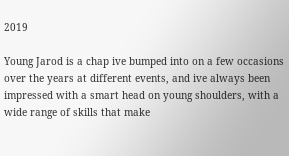2019

Young Jarod is a chap ive bumped into on a few occasions over the years at different events, and ive always been impressed with a smart head on young shoulders, with a wide range of skills that make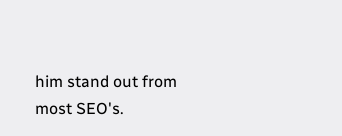him stand out from most SEO's.